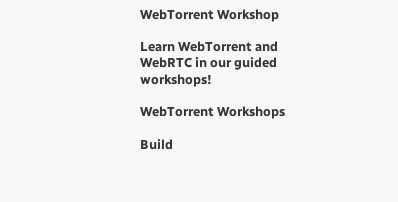WebTorrent Workshop

Learn WebTorrent and WebRTC in our guided workshops!

WebTorrent Workshops

Build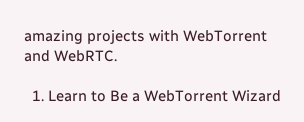amazing projects with WebTorrent and WebRTC.

  1. Learn to Be a WebTorrent Wizard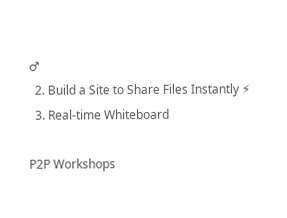♂
  2. Build a Site to Share Files Instantly ⚡
  3. Real-time Whiteboard

P2P Workshops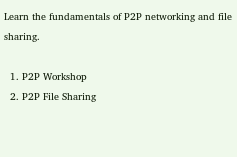Learn the fundamentals of P2P networking and file sharing.

  1. P2P Workshop
  2. P2P File Sharing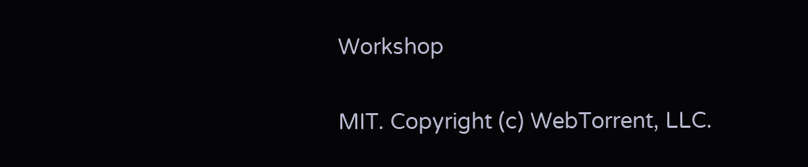Workshop


MIT. Copyright (c) WebTorrent, LLC.